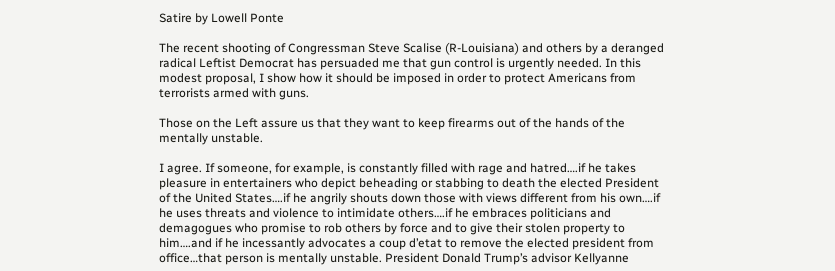Satire by Lowell Ponte

The recent shooting of Congressman Steve Scalise (R-Louisiana) and others by a deranged radical Leftist Democrat has persuaded me that gun control is urgently needed. In this modest proposal, I show how it should be imposed in order to protect Americans from terrorists armed with guns.

Those on the Left assure us that they want to keep firearms out of the hands of the mentally unstable.

I agree. If someone, for example, is constantly filled with rage and hatred….if he takes pleasure in entertainers who depict beheading or stabbing to death the elected President of the United States….if he angrily shouts down those with views different from his own….if he uses threats and violence to intimidate others….if he embraces politicians and demagogues who promise to rob others by force and to give their stolen property to him….and if he incessantly advocates a coup d’etat to remove the elected president from office…that person is mentally unstable. President Donald Trump’s advisor Kellyanne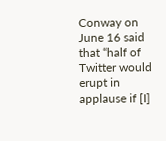Conway on June 16 said that “half of Twitter would erupt in applause if [I]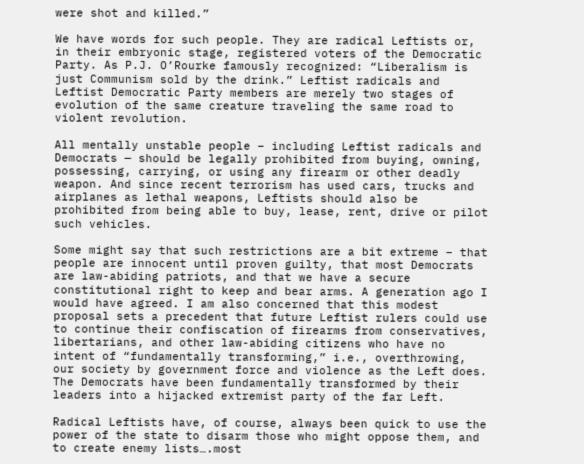were shot and killed.”

We have words for such people. They are radical Leftists or, in their embryonic stage, registered voters of the Democratic Party. As P.J. O’Rourke famously recognized: “Liberalism is just Communism sold by the drink.” Leftist radicals and Leftist Democratic Party members are merely two stages of evolution of the same creature traveling the same road to violent revolution.

All mentally unstable people – including Leftist radicals and Democrats — should be legally prohibited from buying, owning, possessing, carrying, or using any firearm or other deadly weapon. And since recent terrorism has used cars, trucks and airplanes as lethal weapons, Leftists should also be prohibited from being able to buy, lease, rent, drive or pilot such vehicles.

Some might say that such restrictions are a bit extreme – that people are innocent until proven guilty, that most Democrats are law-abiding patriots, and that we have a secure constitutional right to keep and bear arms. A generation ago I would have agreed. I am also concerned that this modest proposal sets a precedent that future Leftist rulers could use to continue their confiscation of firearms from conservatives, libertarians, and other law-abiding citizens who have no intent of “fundamentally transforming,” i.e., overthrowing, our society by government force and violence as the Left does. The Democrats have been fundamentally transformed by their leaders into a hijacked extremist party of the far Left.

Radical Leftists have, of course, always been quick to use the power of the state to disarm those who might oppose them, and to create enemy lists….most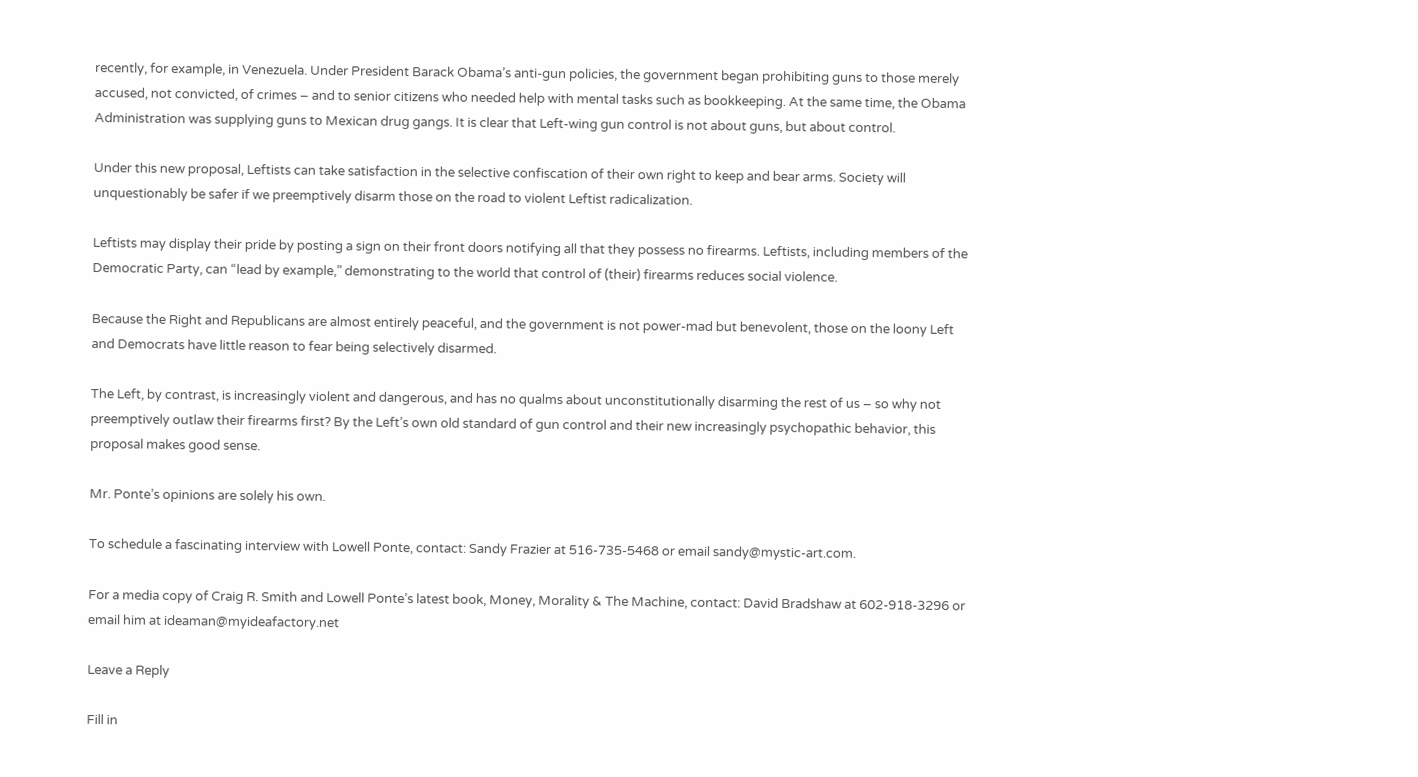recently, for example, in Venezuela. Under President Barack Obama’s anti-gun policies, the government began prohibiting guns to those merely accused, not convicted, of crimes – and to senior citizens who needed help with mental tasks such as bookkeeping. At the same time, the Obama Administration was supplying guns to Mexican drug gangs. It is clear that Left-wing gun control is not about guns, but about control.

Under this new proposal, Leftists can take satisfaction in the selective confiscation of their own right to keep and bear arms. Society will unquestionably be safer if we preemptively disarm those on the road to violent Leftist radicalization.

Leftists may display their pride by posting a sign on their front doors notifying all that they possess no firearms. Leftists, including members of the Democratic Party, can “lead by example,” demonstrating to the world that control of (their) firearms reduces social violence.

Because the Right and Republicans are almost entirely peaceful, and the government is not power-mad but benevolent, those on the loony Left and Democrats have little reason to fear being selectively disarmed.

The Left, by contrast, is increasingly violent and dangerous, and has no qualms about unconstitutionally disarming the rest of us – so why not preemptively outlaw their firearms first? By the Left’s own old standard of gun control and their new increasingly psychopathic behavior, this proposal makes good sense.

Mr. Ponte’s opinions are solely his own.

To schedule a fascinating interview with Lowell Ponte, contact: Sandy Frazier at 516-735-5468 or email sandy@mystic-art.com.

For a media copy of Craig R. Smith and Lowell Ponte’s latest book, Money, Morality & The Machine, contact: David Bradshaw at 602-918-3296 or email him at ideaman@myideafactory.net

Leave a Reply

Fill in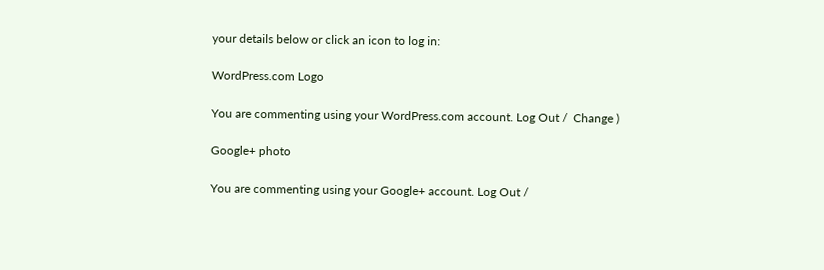your details below or click an icon to log in:

WordPress.com Logo

You are commenting using your WordPress.com account. Log Out /  Change )

Google+ photo

You are commenting using your Google+ account. Log Out /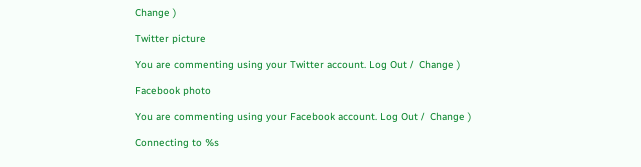Change )

Twitter picture

You are commenting using your Twitter account. Log Out /  Change )

Facebook photo

You are commenting using your Facebook account. Log Out /  Change )

Connecting to %s